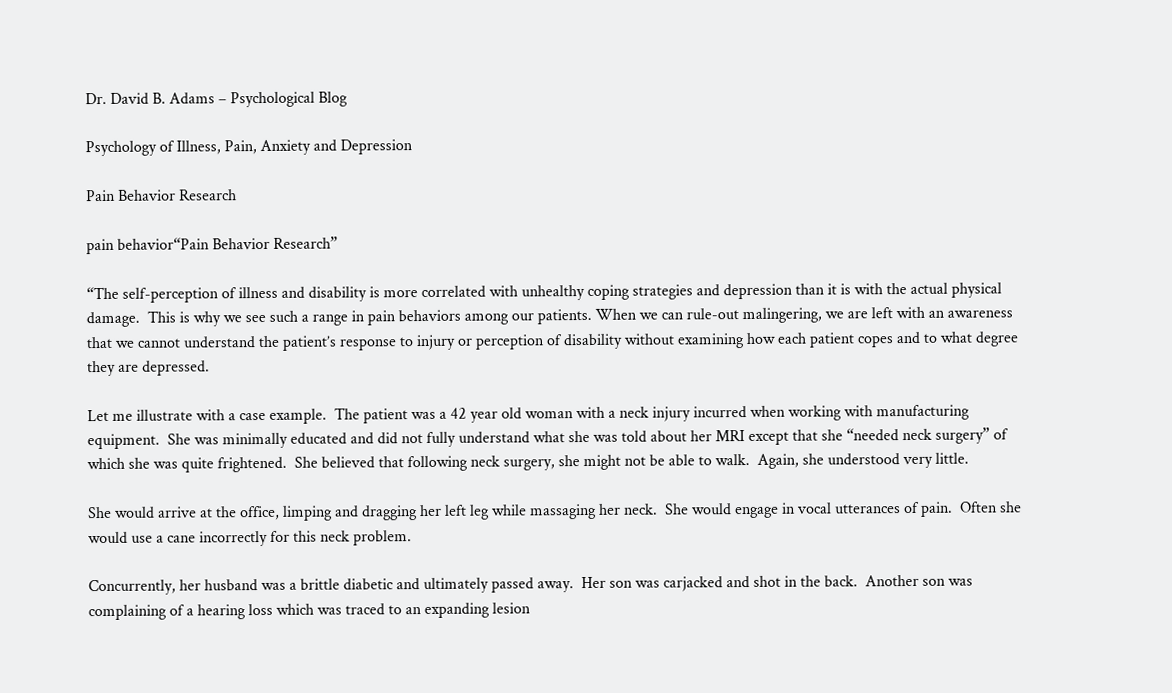Dr. David B. Adams – Psychological Blog

Psychology of Illness, Pain, Anxiety and Depression

Pain Behavior Research

pain behavior“Pain Behavior Research”

“The self-perception of illness and disability is more correlated with unhealthy coping strategies and depression than it is with the actual physical damage.  This is why we see such a range in pain behaviors among our patients. When we can rule-out malingering, we are left with an awareness that we cannot understand the patient’s response to injury or perception of disability without examining how each patient copes and to what degree they are depressed.

Let me illustrate with a case example.  The patient was a 42 year old woman with a neck injury incurred when working with manufacturing equipment.  She was minimally educated and did not fully understand what she was told about her MRI except that she “needed neck surgery” of which she was quite frightened.  She believed that following neck surgery, she might not be able to walk.  Again, she understood very little.

She would arrive at the office, limping and dragging her left leg while massaging her neck.  She would engage in vocal utterances of pain.  Often she would use a cane incorrectly for this neck problem.

Concurrently, her husband was a brittle diabetic and ultimately passed away.  Her son was carjacked and shot in the back.  Another son was complaining of a hearing loss which was traced to an expanding lesion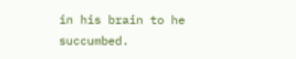in his brain to he succumbed.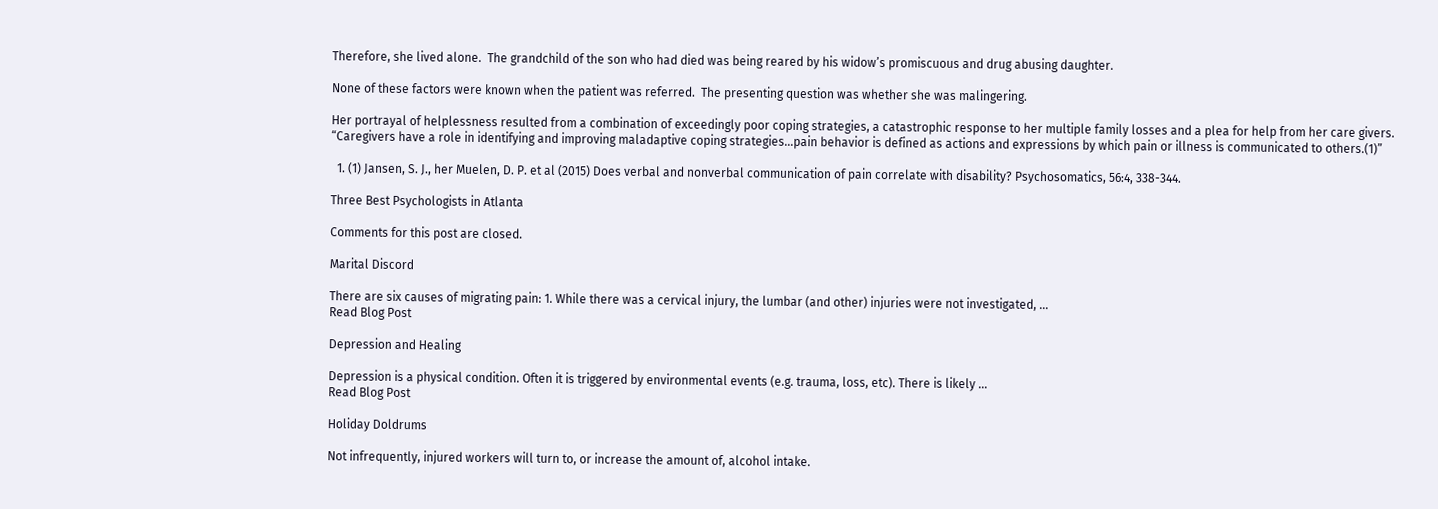Therefore, she lived alone.  The grandchild of the son who had died was being reared by his widow’s promiscuous and drug abusing daughter.

None of these factors were known when the patient was referred.  The presenting question was whether she was malingering.

Her portrayal of helplessness resulted from a combination of exceedingly poor coping strategies, a catastrophic response to her multiple family losses and a plea for help from her care givers.  “Caregivers have a role in identifying and improving maladaptive coping strategies…pain behavior is defined as actions and expressions by which pain or illness is communicated to others.(1)”

  1. (1) Jansen, S. J., her Muelen, D. P. et al (2015) Does verbal and nonverbal communication of pain correlate with disability? Psychosomatics, 56:4, 338-344.

Three Best Psychologists in Atlanta

Comments for this post are closed.

Marital Discord

There are six causes of migrating pain: 1. While there was a cervical injury, the lumbar (and other) injuries were not investigated, …
Read Blog Post

Depression and Healing

Depression is a physical condition. Often it is triggered by environmental events (e.g. trauma, loss, etc). There is likely …
Read Blog Post

Holiday Doldrums

Not infrequently, injured workers will turn to, or increase the amount of, alcohol intake.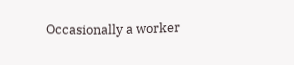Occasionally a worker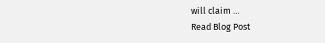will claim …
Read Blog Post